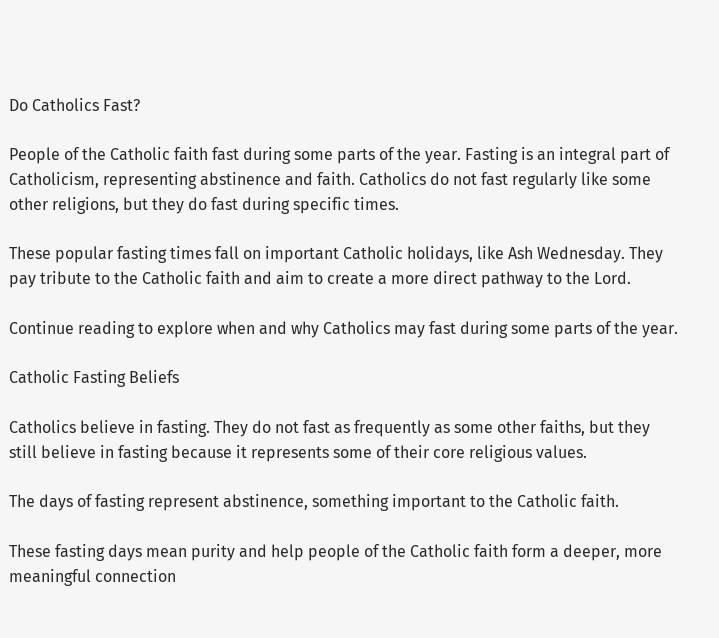Do Catholics Fast?

People of the Catholic faith fast during some parts of the year. Fasting is an integral part of Catholicism, representing abstinence and faith. Catholics do not fast regularly like some other religions, but they do fast during specific times.

These popular fasting times fall on important Catholic holidays, like Ash Wednesday. They pay tribute to the Catholic faith and aim to create a more direct pathway to the Lord.

Continue reading to explore when and why Catholics may fast during some parts of the year.

Catholic Fasting Beliefs

Catholics believe in fasting. They do not fast as frequently as some other faiths, but they still believe in fasting because it represents some of their core religious values.

The days of fasting represent abstinence, something important to the Catholic faith.

These fasting days mean purity and help people of the Catholic faith form a deeper, more meaningful connection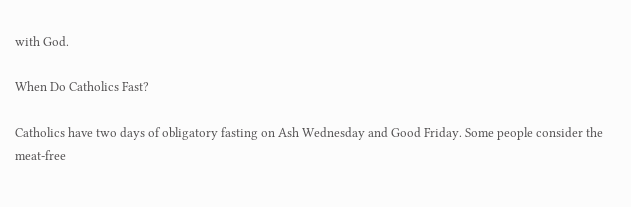with God.

When Do Catholics Fast?

Catholics have two days of obligatory fasting on Ash Wednesday and Good Friday. Some people consider the meat-free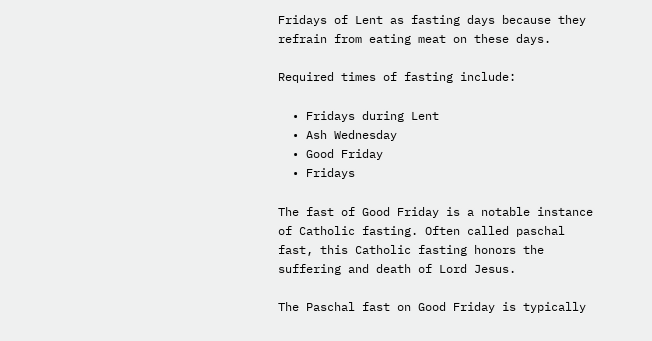Fridays of Lent as fasting days because they refrain from eating meat on these days.

Required times of fasting include:

  • Fridays during Lent
  • Ash Wednesday
  • Good Friday
  • Fridays

The fast of Good Friday is a notable instance of Catholic fasting. Often called paschal fast, this Catholic fasting honors the suffering and death of Lord Jesus.

The Paschal fast on Good Friday is typically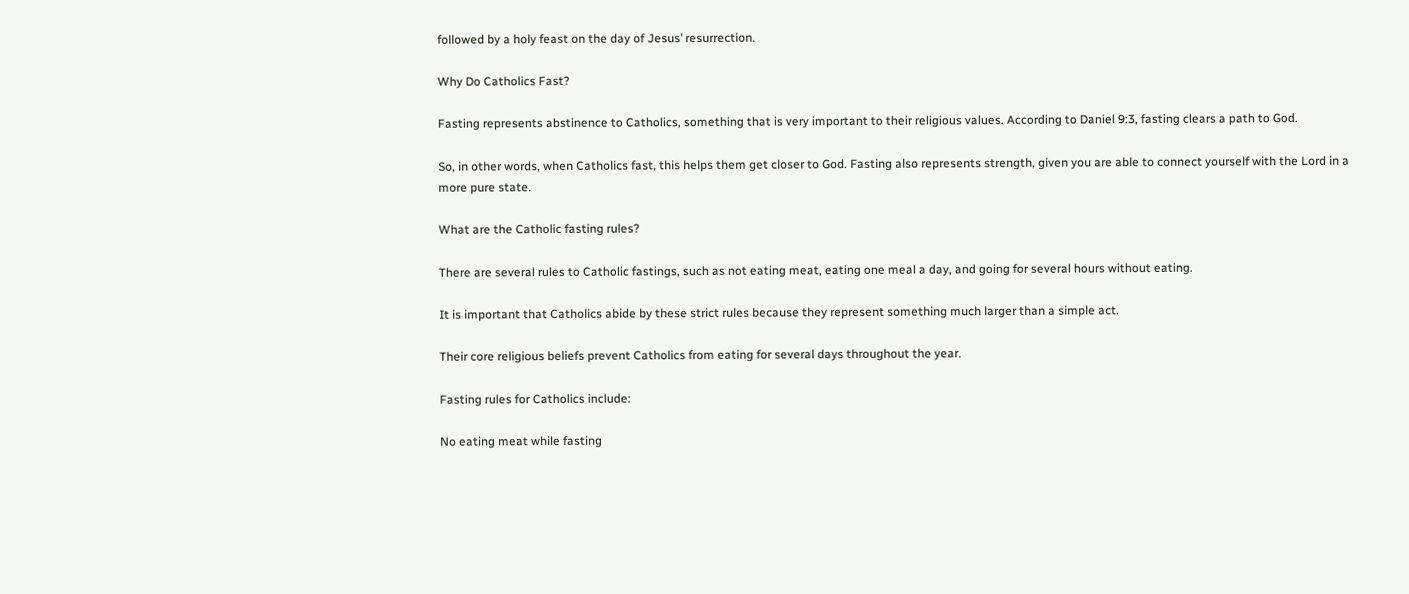followed by a holy feast on the day of Jesus’ resurrection.

Why Do Catholics Fast?

Fasting represents abstinence to Catholics, something that is very important to their religious values. According to Daniel 9:3, fasting clears a path to God.

So, in other words, when Catholics fast, this helps them get closer to God. Fasting also represents strength, given you are able to connect yourself with the Lord in a more pure state.

What are the Catholic fasting rules?

There are several rules to Catholic fastings, such as not eating meat, eating one meal a day, and going for several hours without eating.

It is important that Catholics abide by these strict rules because they represent something much larger than a simple act.

Their core religious beliefs prevent Catholics from eating for several days throughout the year.

Fasting rules for Catholics include:

No eating meat while fasting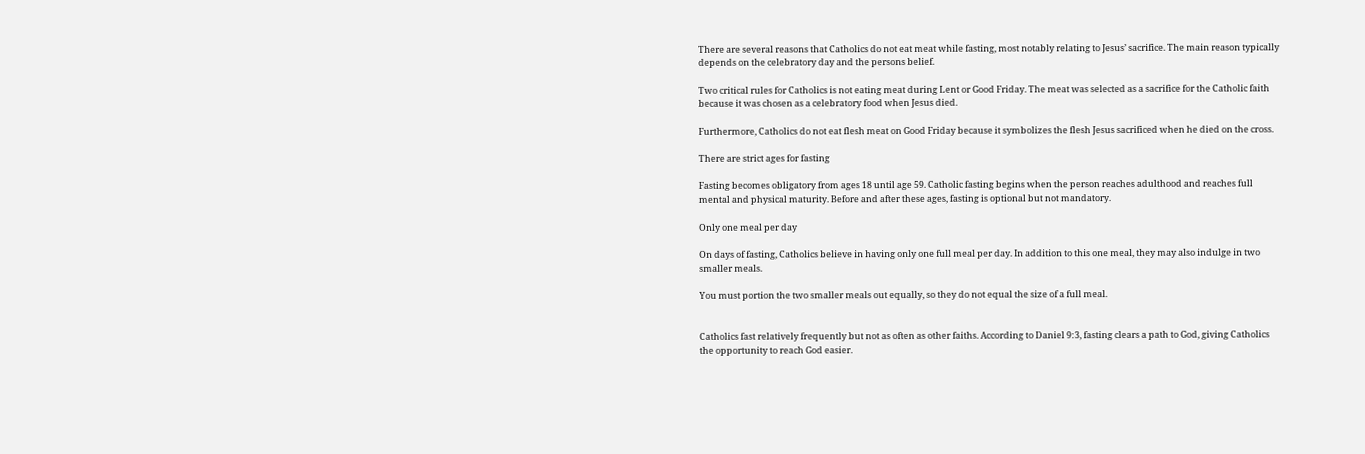There are several reasons that Catholics do not eat meat while fasting, most notably relating to Jesus’ sacrifice. The main reason typically depends on the celebratory day and the persons belief.

Two critical rules for Catholics is not eating meat during Lent or Good Friday. The meat was selected as a sacrifice for the Catholic faith because it was chosen as a celebratory food when Jesus died.

Furthermore, Catholics do not eat flesh meat on Good Friday because it symbolizes the flesh Jesus sacrificed when he died on the cross.

There are strict ages for fasting

Fasting becomes obligatory from ages 18 until age 59. Catholic fasting begins when the person reaches adulthood and reaches full mental and physical maturity. Before and after these ages, fasting is optional but not mandatory.

Only one meal per day

On days of fasting, Catholics believe in having only one full meal per day. In addition to this one meal, they may also indulge in two smaller meals.

You must portion the two smaller meals out equally, so they do not equal the size of a full meal.


Catholics fast relatively frequently but not as often as other faiths. According to Daniel 9:3, fasting clears a path to God, giving Catholics the opportunity to reach God easier.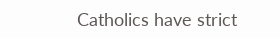Catholics have strict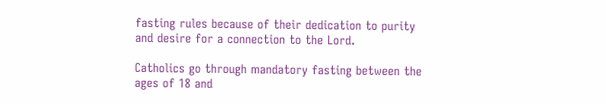fasting rules because of their dedication to purity and desire for a connection to the Lord.

Catholics go through mandatory fasting between the ages of 18 and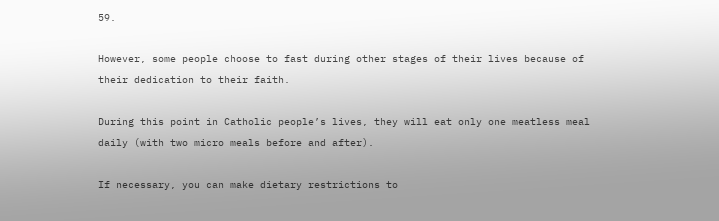59.

However, some people choose to fast during other stages of their lives because of their dedication to their faith.

During this point in Catholic people’s lives, they will eat only one meatless meal daily (with two micro meals before and after).

If necessary, you can make dietary restrictions to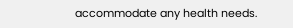accommodate any health needs.